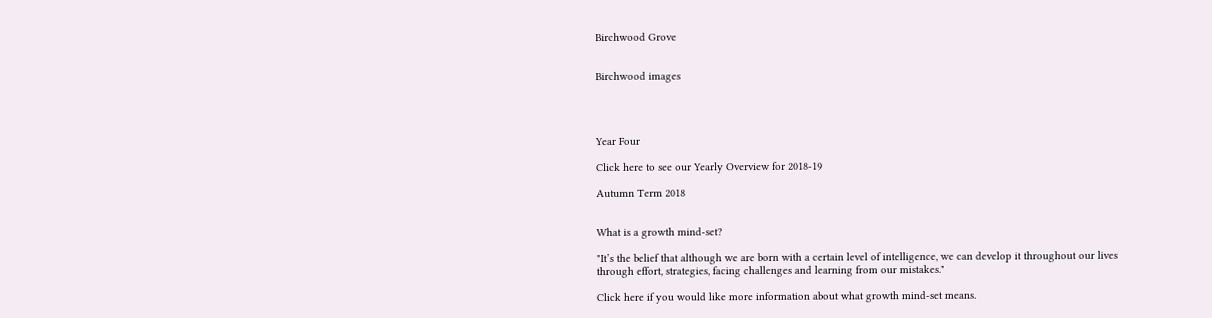Birchwood Grove


Birchwood images




Year Four

Click here to see our Yearly Overview for 2018-19

Autumn Term 2018


What is a growth mind-set?

"It’s the belief that although we are born with a certain level of intelligence, we can develop it throughout our lives through effort, strategies, facing challenges and learning from our mistakes."

Click here if you would like more information about what growth mind-set means.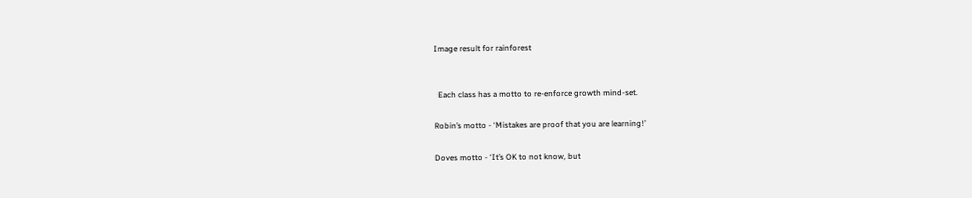Image result for rainforest


  Each class has a motto to re-enforce growth mind-set.

Robin’s motto - ‘Mistakes are proof that you are learning!’

Doves motto - ‘It’s OK to not know, but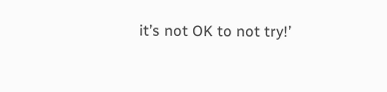it’s not OK to not try!’